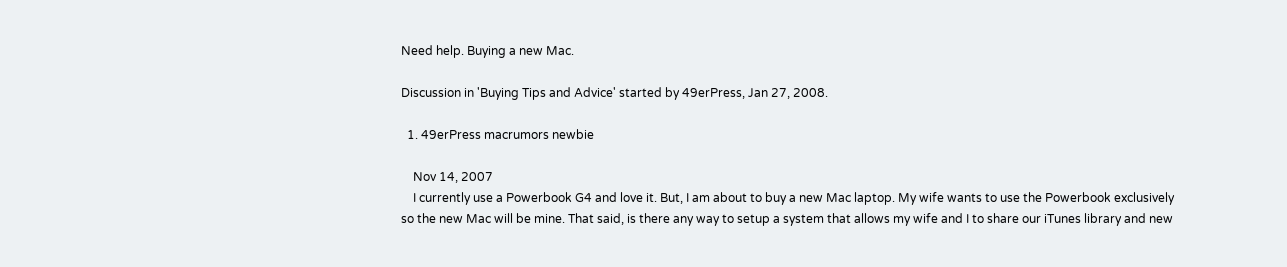Need help. Buying a new Mac.

Discussion in 'Buying Tips and Advice' started by 49erPress, Jan 27, 2008.

  1. 49erPress macrumors newbie

    Nov 14, 2007
    I currently use a Powerbook G4 and love it. But, I am about to buy a new Mac laptop. My wife wants to use the Powerbook exclusively so the new Mac will be mine. That said, is there any way to setup a system that allows my wife and I to share our iTunes library and new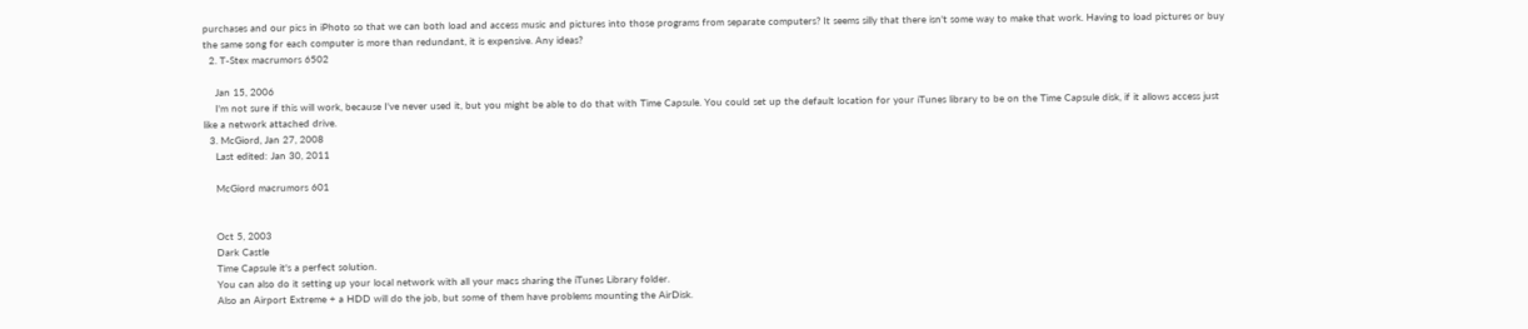purchases and our pics in iPhoto so that we can both load and access music and pictures into those programs from separate computers? It seems silly that there isn't some way to make that work. Having to load pictures or buy the same song for each computer is more than redundant, it is expensive. Any ideas?
  2. T-Stex macrumors 6502

    Jan 15, 2006
    I'm not sure if this will work, because I've never used it, but you might be able to do that with Time Capsule. You could set up the default location for your iTunes library to be on the Time Capsule disk, if it allows access just like a network attached drive.
  3. McGiord, Jan 27, 2008
    Last edited: Jan 30, 2011

    McGiord macrumors 601


    Oct 5, 2003
    Dark Castle
    Time Capsule it's a perfect solution.
    You can also do it setting up your local network with all your macs sharing the iTunes Library folder.
    Also an Airport Extreme + a HDD will do the job, but some of them have problems mounting the AirDisk.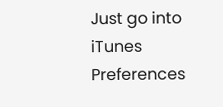Just go into iTunes Preferences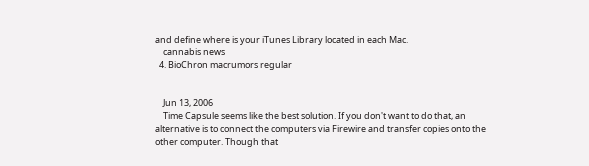and define where is your iTunes Library located in each Mac.
    cannabis news
  4. BioChron macrumors regular


    Jun 13, 2006
    Time Capsule seems like the best solution. If you don't want to do that, an alternative is to connect the computers via Firewire and transfer copies onto the other computer. Though that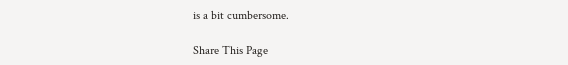is a bit cumbersome.

Share This Page